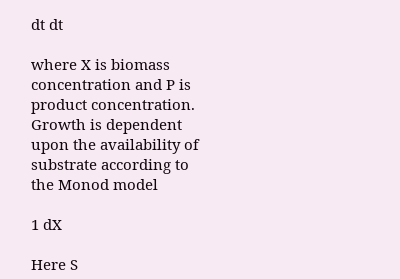dt dt

where X is biomass concentration and P is product concentration. Growth is dependent upon the availability of substrate according to the Monod model

1 dX

Here S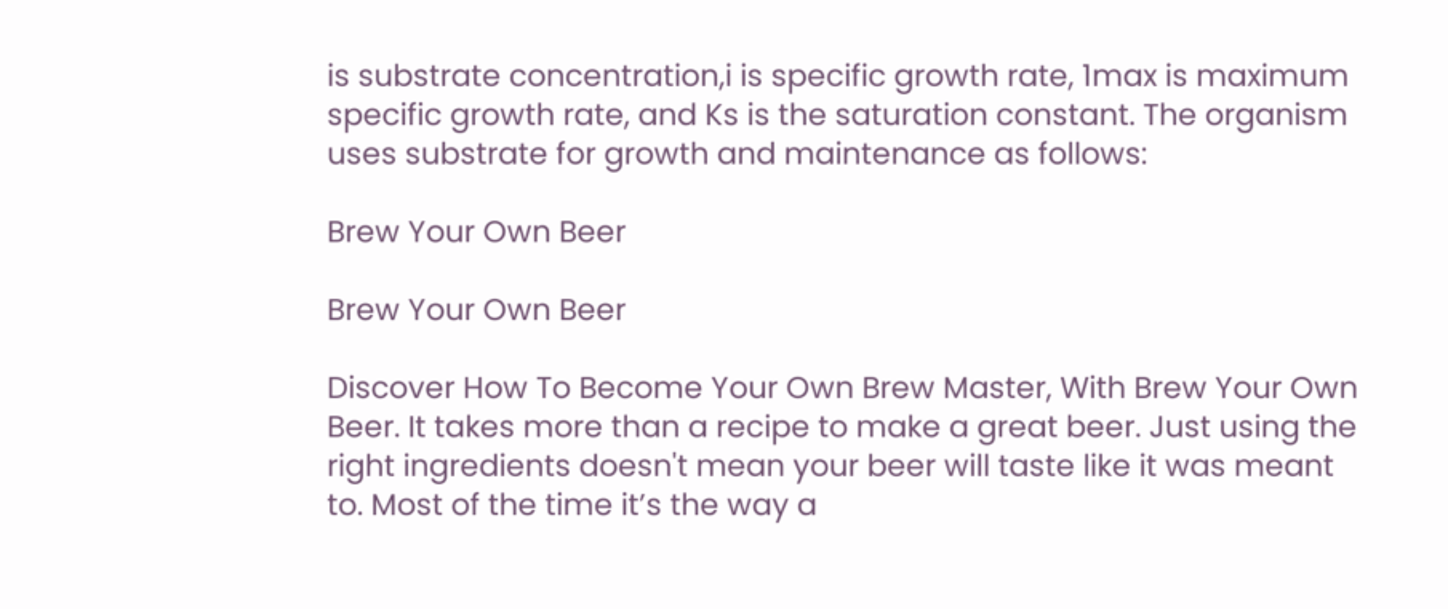is substrate concentration,i is specific growth rate, 1max is maximum specific growth rate, and Ks is the saturation constant. The organism uses substrate for growth and maintenance as follows:

Brew Your Own Beer

Brew Your Own Beer

Discover How To Become Your Own Brew Master, With Brew Your Own Beer. It takes more than a recipe to make a great beer. Just using the right ingredients doesn't mean your beer will taste like it was meant to. Most of the time it’s the way a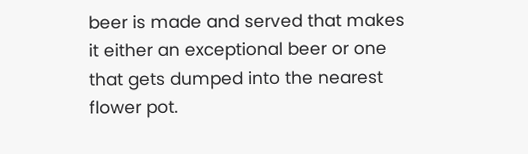beer is made and served that makes it either an exceptional beer or one that gets dumped into the nearest flower pot.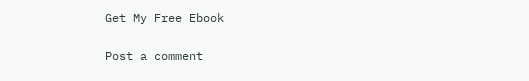Get My Free Ebook

Post a comment